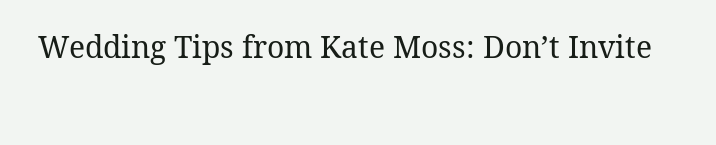Wedding Tips from Kate Moss: Don’t Invite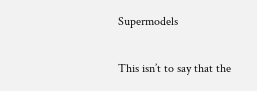Supermodels

This isn’t to say that the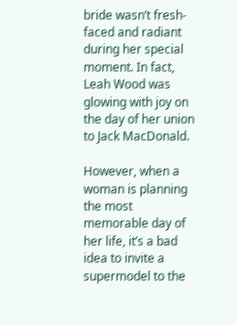bride wasn’t fresh-faced and radiant during her special moment. In fact, Leah Wood was glowing with joy on the day of her union to Jack MacDonald.

However, when a woman is planning the most memorable day of her life, it’s a bad idea to invite a supermodel to the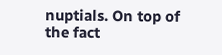nuptials. On top of the fact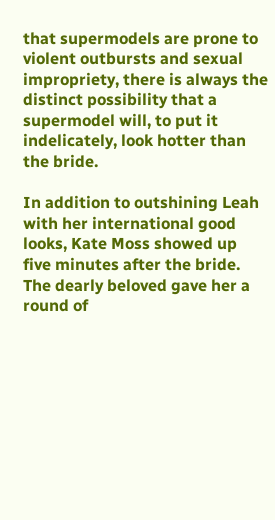that supermodels are prone to violent outbursts and sexual impropriety, there is always the distinct possibility that a supermodel will, to put it indelicately, look hotter than the bride.

In addition to outshining Leah with her international good looks, Kate Moss showed up five minutes after the bride. The dearly beloved gave her a round of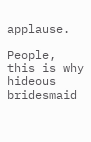applause.

People, this is why hideous bridesmaid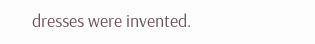dresses were invented.